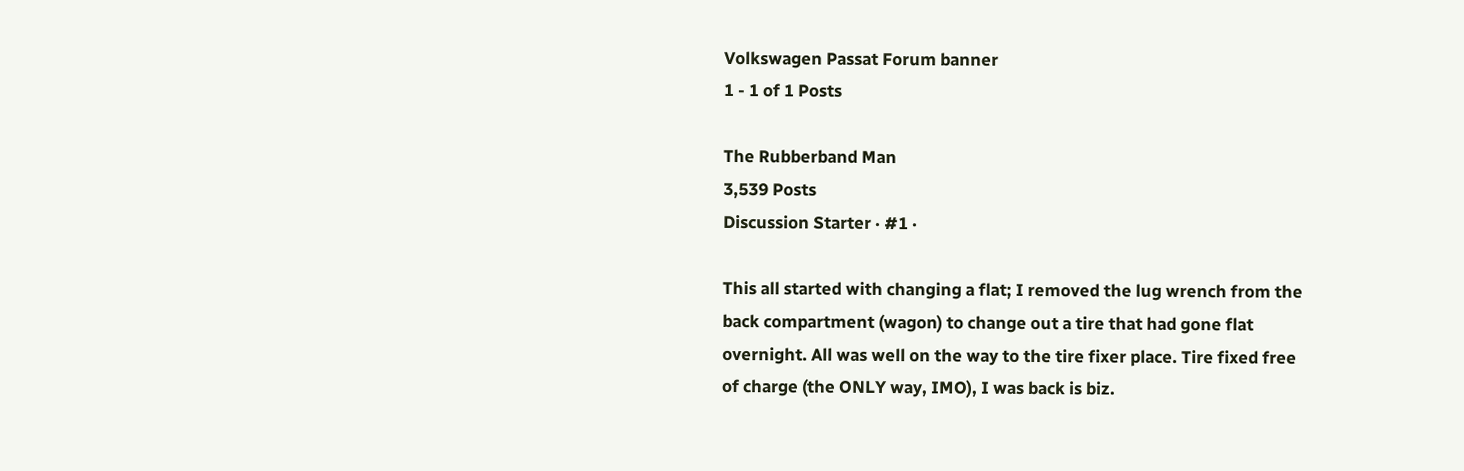Volkswagen Passat Forum banner
1 - 1 of 1 Posts

The Rubberband Man
3,539 Posts
Discussion Starter · #1 ·

This all started with changing a flat; I removed the lug wrench from the back compartment (wagon) to change out a tire that had gone flat overnight. All was well on the way to the tire fixer place. Tire fixed free of charge (the ONLY way, IMO), I was back is biz.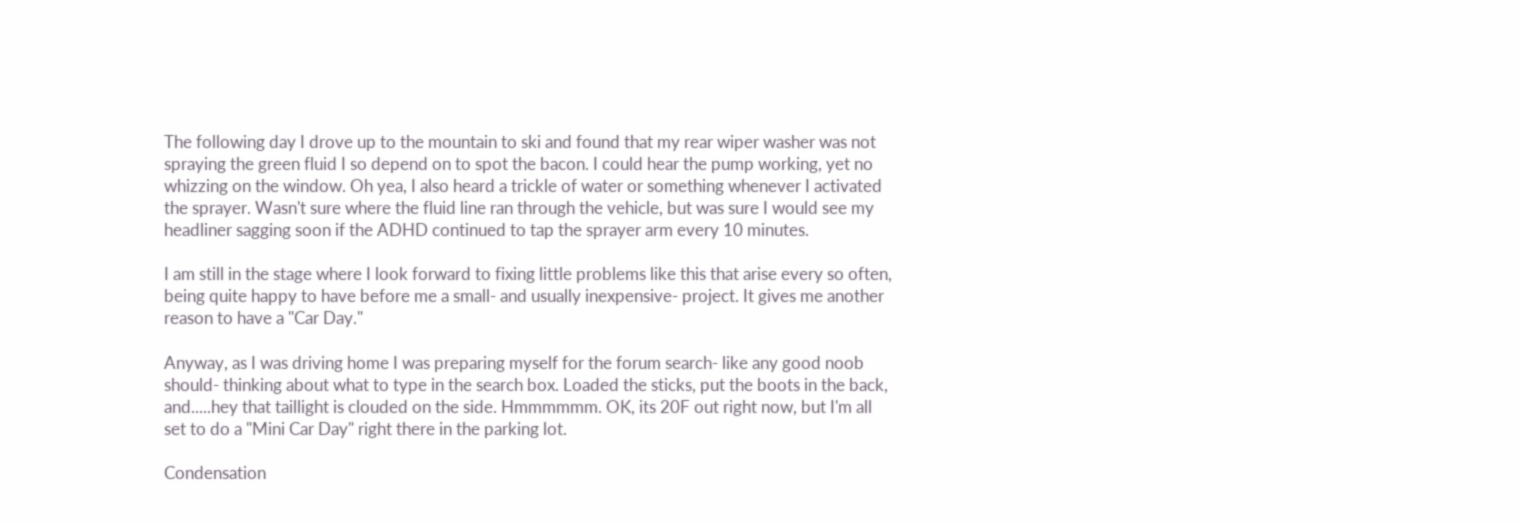The following day I drove up to the mountain to ski and found that my rear wiper washer was not spraying the green fluid I so depend on to spot the bacon. I could hear the pump working, yet no whizzing on the window. Oh yea, I also heard a trickle of water or something whenever I activated the sprayer. Wasn't sure where the fluid line ran through the vehicle, but was sure I would see my headliner sagging soon if the ADHD continued to tap the sprayer arm every 10 minutes.

I am still in the stage where I look forward to fixing little problems like this that arise every so often, being quite happy to have before me a small- and usually inexpensive- project. It gives me another reason to have a "Car Day."

Anyway, as I was driving home I was preparing myself for the forum search- like any good noob should- thinking about what to type in the search box. Loaded the sticks, put the boots in the back, and.....hey that taillight is clouded on the side. Hmmmmmm. OK, its 20F out right now, but I'm all set to do a "Mini Car Day" right there in the parking lot.

Condensation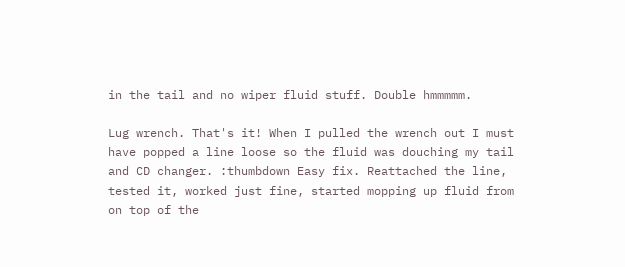in the tail and no wiper fluid stuff. Double hmmmmm.

Lug wrench. That's it! When I pulled the wrench out I must have popped a line loose so the fluid was douching my tail and CD changer. :thumbdown Easy fix. Reattached the line, tested it, worked just fine, started mopping up fluid from on top of the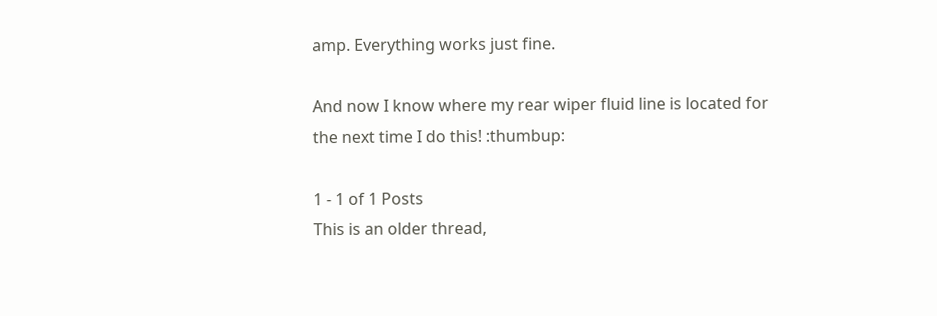amp. Everything works just fine.

And now I know where my rear wiper fluid line is located for the next time I do this! :thumbup:

1 - 1 of 1 Posts
This is an older thread,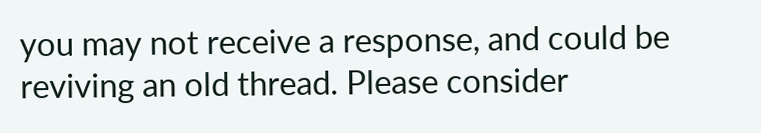you may not receive a response, and could be reviving an old thread. Please consider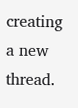creating a new thread.